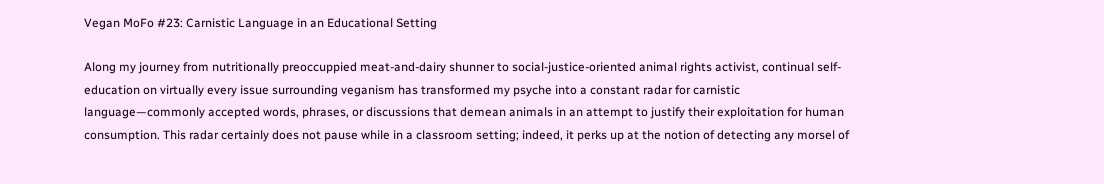Vegan MoFo #23: Carnistic Language in an Educational Setting

Along my journey from nutritionally preoccuppied meat-and-dairy shunner to social-justice-oriented animal rights activist, continual self-education on virtually every issue surrounding veganism has transformed my psyche into a constant radar for carnistic language—commonly accepted words, phrases, or discussions that demean animals in an attempt to justify their exploitation for human consumption. This radar certainly does not pause while in a classroom setting; indeed, it perks up at the notion of detecting any morsel of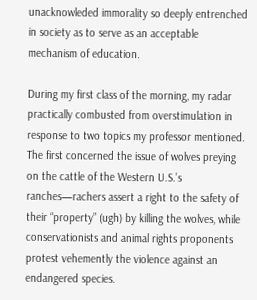unacknowleded immorality so deeply entrenched in society as to serve as an acceptable mechanism of education.

During my first class of the morning, my radar practically combusted from overstimulation in response to two topics my professor mentioned. The first concerned the issue of wolves preying on the cattle of the Western U.S.’s ranches—rachers assert a right to the safety of their “property” (ugh) by killing the wolves, while conservationists and animal rights proponents protest vehemently the violence against an endangered species.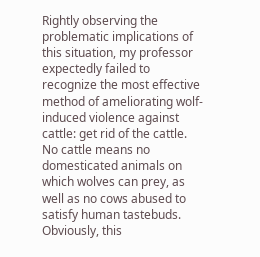Rightly observing the problematic implications of this situation, my professor expectedly failed to recognize the most effective method of ameliorating wolf-induced violence against cattle: get rid of the cattle. No cattle means no domesticated animals on which wolves can prey, as well as no cows abused to satisfy human tastebuds. Obviously, this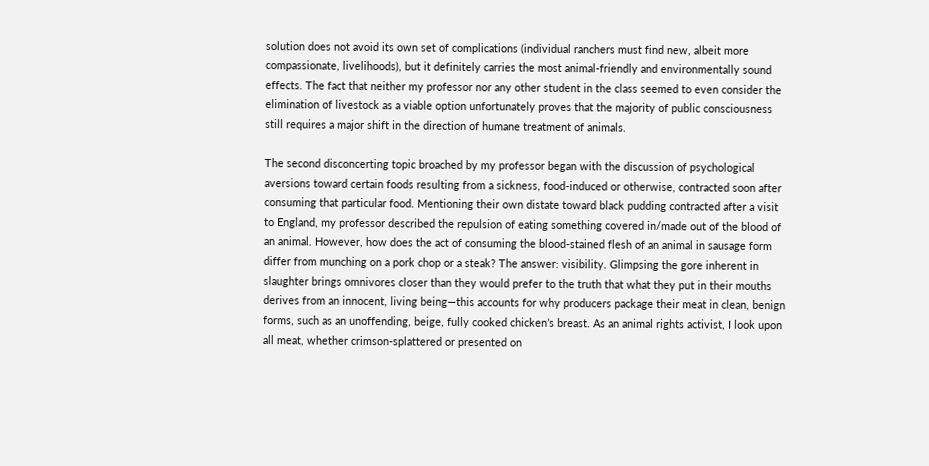solution does not avoid its own set of complications (individual ranchers must find new, albeit more compassionate, livelihoods), but it definitely carries the most animal-friendly and environmentally sound effects. The fact that neither my professor nor any other student in the class seemed to even consider the elimination of livestock as a viable option unfortunately proves that the majority of public consciousness still requires a major shift in the direction of humane treatment of animals.

The second disconcerting topic broached by my professor began with the discussion of psychological aversions toward certain foods resulting from a sickness, food-induced or otherwise, contracted soon after consuming that particular food. Mentioning their own distate toward black pudding contracted after a visit to England, my professor described the repulsion of eating something covered in/made out of the blood of an animal. However, how does the act of consuming the blood-stained flesh of an animal in sausage form differ from munching on a pork chop or a steak? The answer: visibility. Glimpsing the gore inherent in slaughter brings omnivores closer than they would prefer to the truth that what they put in their mouths derives from an innocent, living being—this accounts for why producers package their meat in clean, benign forms, such as an unoffending, beige, fully cooked chicken’s breast. As an animal rights activist, I look upon all meat, whether crimson-splattered or presented on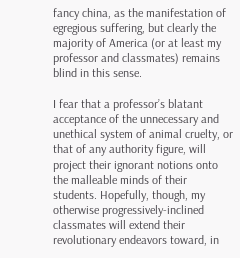fancy china, as the manifestation of egregious suffering, but clearly the majority of America (or at least my professor and classmates) remains blind in this sense.

I fear that a professor’s blatant acceptance of the unnecessary and unethical system of animal cruelty, or that of any authority figure, will project their ignorant notions onto the malleable minds of their students. Hopefully, though, my otherwise progressively-inclined classmates will extend their revolutionary endeavors toward, in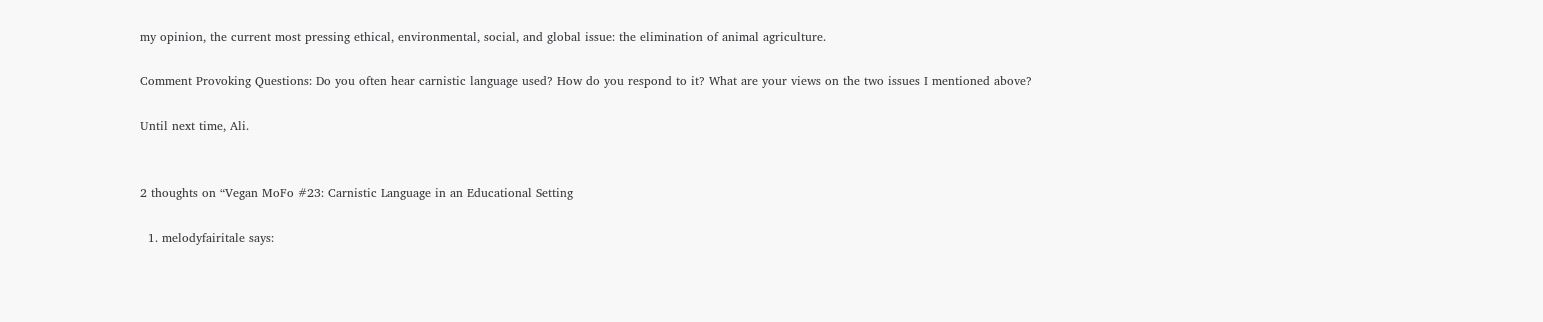my opinion, the current most pressing ethical, environmental, social, and global issue: the elimination of animal agriculture.

Comment Provoking Questions: Do you often hear carnistic language used? How do you respond to it? What are your views on the two issues I mentioned above?

Until next time, Ali.


2 thoughts on “Vegan MoFo #23: Carnistic Language in an Educational Setting

  1. melodyfairitale says: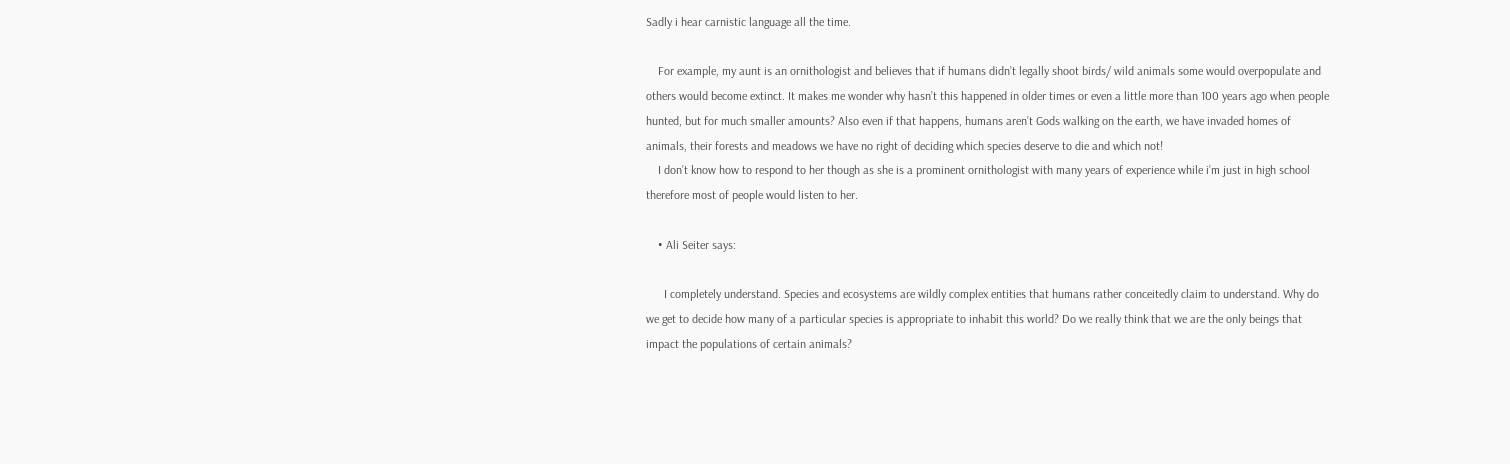Sadly i hear carnistic language all the time.

    For example, my aunt is an ornithologist and believes that if humans didn’t legally shoot birds/ wild animals some would overpopulate and others would become extinct. It makes me wonder why hasn’t this happened in older times or even a little more than 100 years ago when people hunted, but for much smaller amounts? Also even if that happens, humans aren’t Gods walking on the earth, we have invaded homes of animals, their forests and meadows we have no right of deciding which species deserve to die and which not!
    I don’t know how to respond to her though as she is a prominent ornithologist with many years of experience while i’m just in high school therefore most of people would listen to her.

    • Ali Seiter says:

      I completely understand. Species and ecosystems are wildly complex entities that humans rather conceitedly claim to understand. Why do we get to decide how many of a particular species is appropriate to inhabit this world? Do we really think that we are the only beings that impact the populations of certain animals?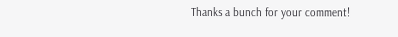Thanks a bunch for your comment!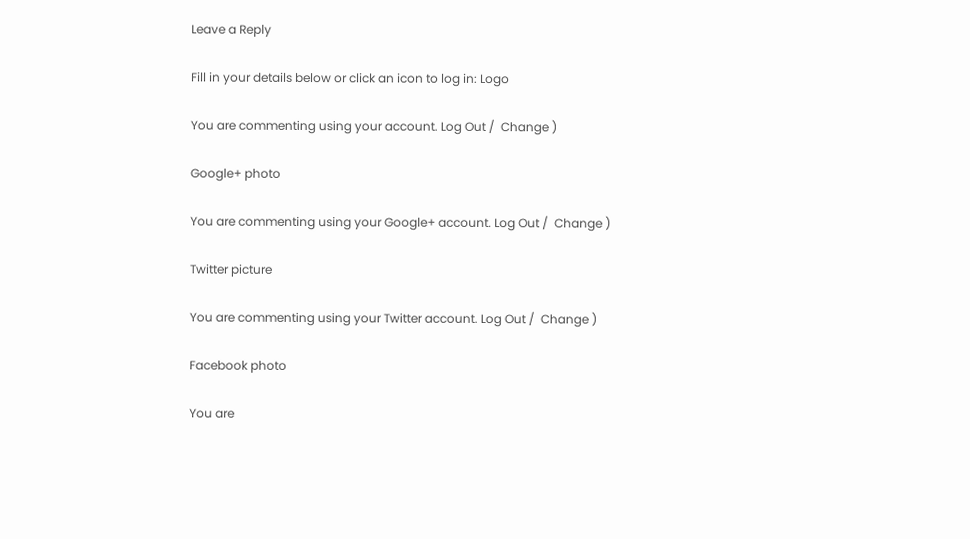Leave a Reply

Fill in your details below or click an icon to log in: Logo

You are commenting using your account. Log Out /  Change )

Google+ photo

You are commenting using your Google+ account. Log Out /  Change )

Twitter picture

You are commenting using your Twitter account. Log Out /  Change )

Facebook photo

You are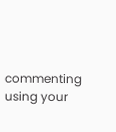commenting using your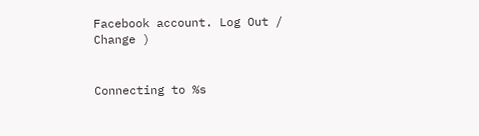Facebook account. Log Out /  Change )


Connecting to %s